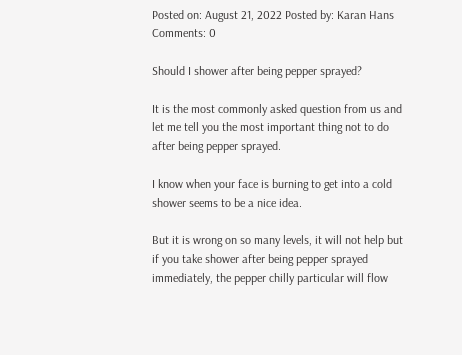Posted on: August 21, 2022 Posted by: Karan Hans Comments: 0

Should I shower after being pepper sprayed?

It is the most commonly asked question from us and let me tell you the most important thing not to do after being pepper sprayed.

I know when your face is burning to get into a cold shower seems to be a nice idea.

But it is wrong on so many levels, it will not help but if you take shower after being pepper sprayed immediately, the pepper chilly particular will flow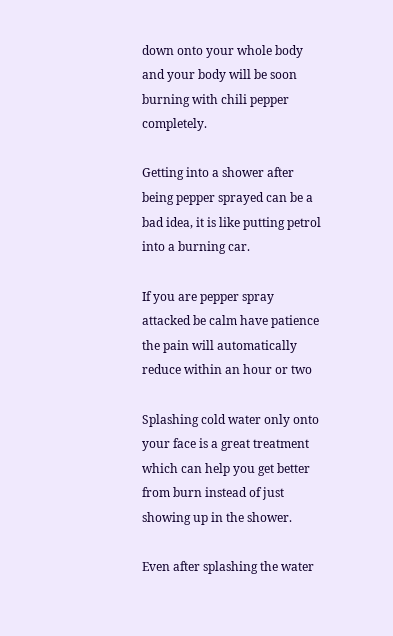down onto your whole body and your body will be soon burning with chili pepper completely.

Getting into a shower after being pepper sprayed can be a bad idea, it is like putting petrol into a burning car.

If you are pepper spray attacked be calm have patience the pain will automatically reduce within an hour or two

Splashing cold water only onto your face is a great treatment which can help you get better from burn instead of just showing up in the shower.

Even after splashing the water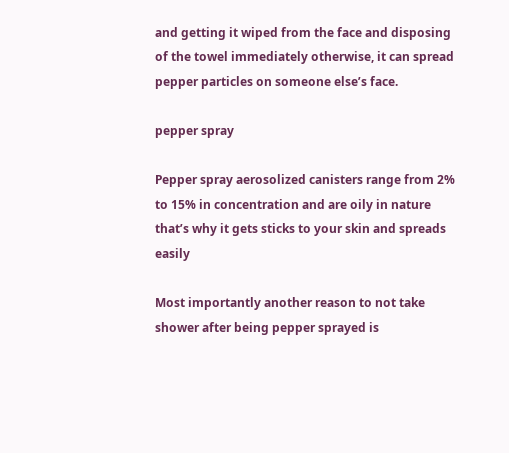and getting it wiped from the face and disposing of the towel immediately otherwise, it can spread pepper particles on someone else’s face.

pepper spray

Pepper spray aerosolized canisters range from 2% to 15% in concentration and are oily in nature that’s why it gets sticks to your skin and spreads easily

Most importantly another reason to not take shower after being pepper sprayed is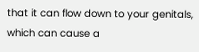that it can flow down to your genitals, which can cause a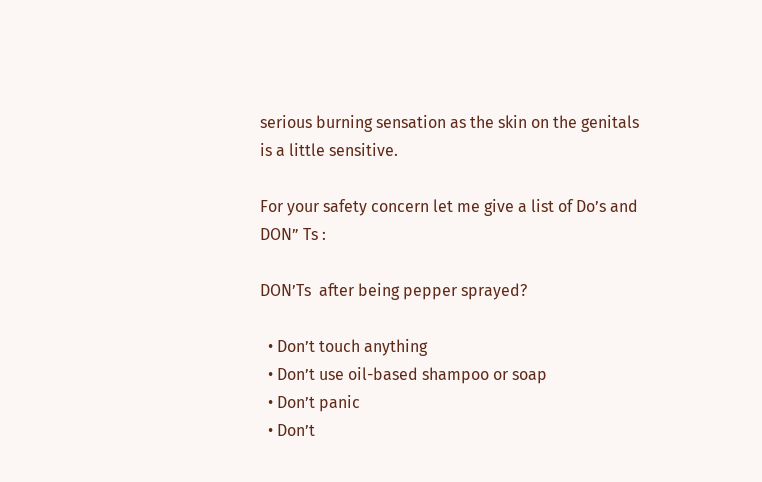serious burning sensation as the skin on the genitals is a little sensitive.

For your safety concern let me give a list of Do’s and DON” Ts :

DON’Ts  after being pepper sprayed?

  • Don’t touch anything
  • Don’t use oil-based shampoo or soap
  • Don’t panic
  • Don’t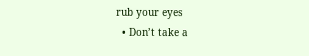rub your eyes
  • Don’t take a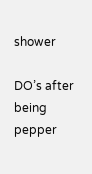shower

DO’s after being pepper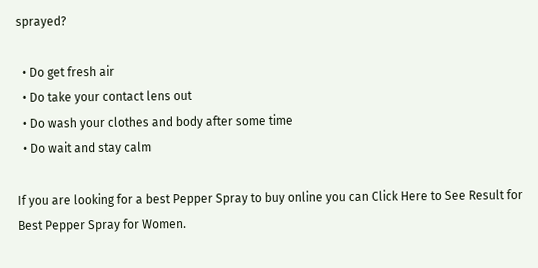sprayed?

  • Do get fresh air
  • Do take your contact lens out
  • Do wash your clothes and body after some time
  • Do wait and stay calm

If you are looking for a best Pepper Spray to buy online you can Click Here to See Result for Best Pepper Spray for Women.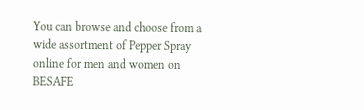You can browse and choose from a wide assortment of Pepper Spray online for men and women on BESAFE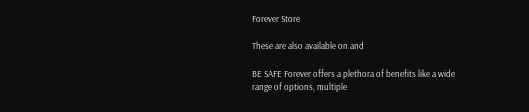Forever Store

These are also available on and

BE SAFE Forever offers a plethora of benefits like a wide range of options, multiple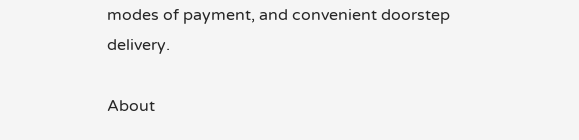modes of payment, and convenient doorstep delivery.

About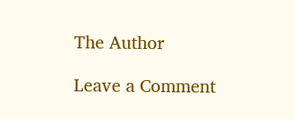The Author

Leave a Comment